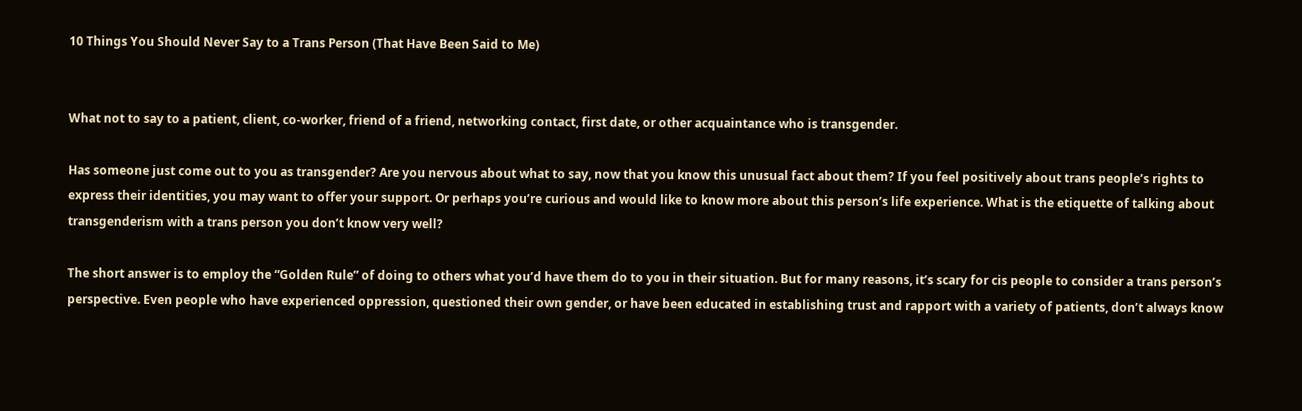10 Things You Should Never Say to a Trans Person (That Have Been Said to Me)


What not to say to a patient, client, co-worker, friend of a friend, networking contact, first date, or other acquaintance who is transgender.

Has someone just come out to you as transgender? Are you nervous about what to say, now that you know this unusual fact about them? If you feel positively about trans people’s rights to express their identities, you may want to offer your support. Or perhaps you’re curious and would like to know more about this person’s life experience. What is the etiquette of talking about transgenderism with a trans person you don’t know very well?

The short answer is to employ the “Golden Rule” of doing to others what you’d have them do to you in their situation. But for many reasons, it’s scary for cis people to consider a trans person’s perspective. Even people who have experienced oppression, questioned their own gender, or have been educated in establishing trust and rapport with a variety of patients, don’t always know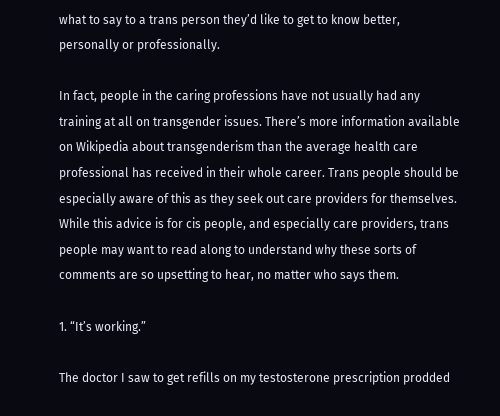what to say to a trans person they’d like to get to know better, personally or professionally.

In fact, people in the caring professions have not usually had any training at all on transgender issues. There’s more information available on Wikipedia about transgenderism than the average health care professional has received in their whole career. Trans people should be especially aware of this as they seek out care providers for themselves. While this advice is for cis people, and especially care providers, trans people may want to read along to understand why these sorts of comments are so upsetting to hear, no matter who says them.

1. “It’s working.”

The doctor I saw to get refills on my testosterone prescription prodded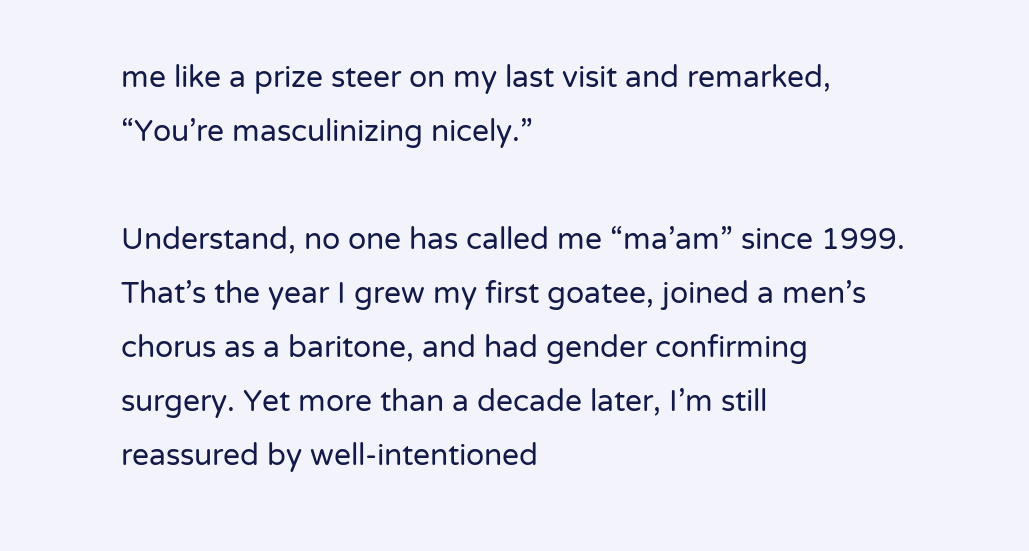me like a prize steer on my last visit and remarked, “You’re masculinizing nicely.”

Understand, no one has called me “ma’am” since 1999. That’s the year I grew my first goatee, joined a men’s chorus as a baritone, and had gender confirming surgery. Yet more than a decade later, I’m still reassured by well-intentioned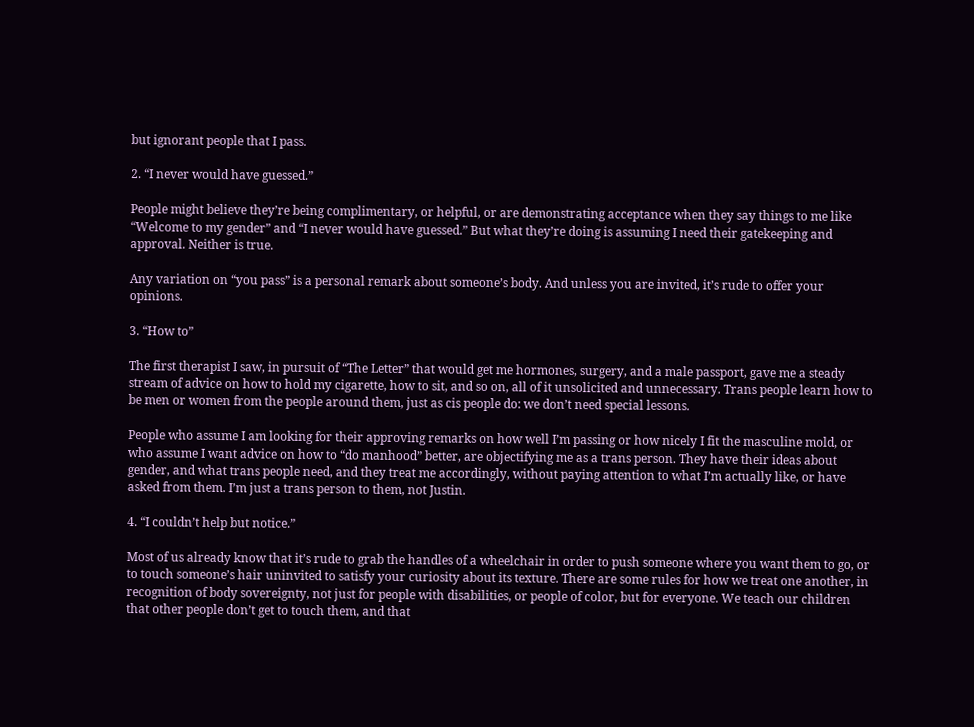but ignorant people that I pass.

2. “I never would have guessed.”

People might believe they’re being complimentary, or helpful, or are demonstrating acceptance when they say things to me like “Welcome to my gender” and “I never would have guessed.” But what they’re doing is assuming I need their gatekeeping and approval. Neither is true.

Any variation on “you pass” is a personal remark about someone’s body. And unless you are invited, it’s rude to offer your opinions.

3. “How to”

The first therapist I saw, in pursuit of “The Letter” that would get me hormones, surgery, and a male passport, gave me a steady stream of advice on how to hold my cigarette, how to sit, and so on, all of it unsolicited and unnecessary. Trans people learn how to be men or women from the people around them, just as cis people do: we don’t need special lessons.

People who assume I am looking for their approving remarks on how well I’m passing or how nicely I fit the masculine mold, or who assume I want advice on how to “do manhood” better, are objectifying me as a trans person. They have their ideas about gender, and what trans people need, and they treat me accordingly, without paying attention to what I’m actually like, or have asked from them. I’m just a trans person to them, not Justin.

4. “I couldn’t help but notice.”

Most of us already know that it’s rude to grab the handles of a wheelchair in order to push someone where you want them to go, or to touch someone’s hair uninvited to satisfy your curiosity about its texture. There are some rules for how we treat one another, in recognition of body sovereignty, not just for people with disabilities, or people of color, but for everyone. We teach our children that other people don’t get to touch them, and that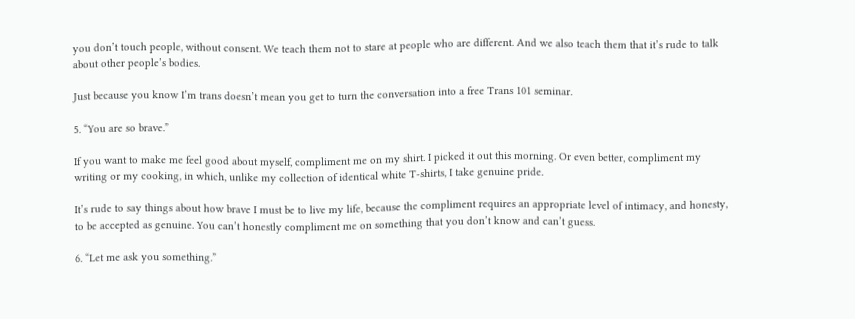you don’t touch people, without consent. We teach them not to stare at people who are different. And we also teach them that it’s rude to talk about other people’s bodies.

Just because you know I’m trans doesn’t mean you get to turn the conversation into a free Trans 101 seminar.

5. “You are so brave.”

If you want to make me feel good about myself, compliment me on my shirt. I picked it out this morning. Or even better, compliment my writing or my cooking, in which, unlike my collection of identical white T-shirts, I take genuine pride.

It’s rude to say things about how brave I must be to live my life, because the compliment requires an appropriate level of intimacy, and honesty, to be accepted as genuine. You can’t honestly compliment me on something that you don’t know and can’t guess.

6. “Let me ask you something.”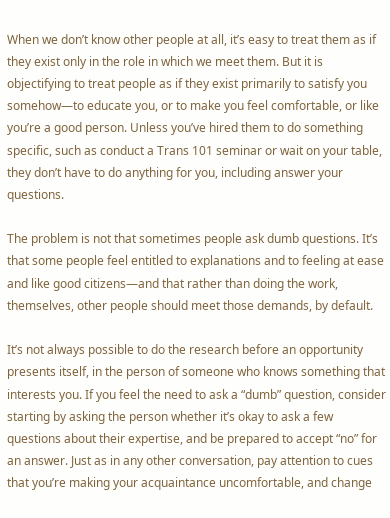When we don’t know other people at all, it’s easy to treat them as if they exist only in the role in which we meet them. But it is objectifying to treat people as if they exist primarily to satisfy you somehow—to educate you, or to make you feel comfortable, or like you’re a good person. Unless you’ve hired them to do something specific, such as conduct a Trans 101 seminar or wait on your table, they don’t have to do anything for you, including answer your questions.

The problem is not that sometimes people ask dumb questions. It’s that some people feel entitled to explanations and to feeling at ease and like good citizens—and that rather than doing the work, themselves, other people should meet those demands, by default.

It’s not always possible to do the research before an opportunity presents itself, in the person of someone who knows something that interests you. If you feel the need to ask a “dumb” question, consider starting by asking the person whether it’s okay to ask a few questions about their expertise, and be prepared to accept “no” for an answer. Just as in any other conversation, pay attention to cues that you’re making your acquaintance uncomfortable, and change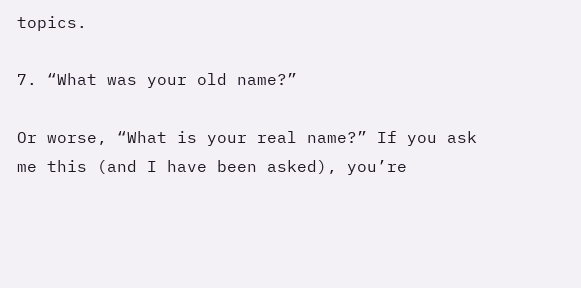topics.

7. “What was your old name?”

Or worse, “What is your real name?” If you ask me this (and I have been asked), you’re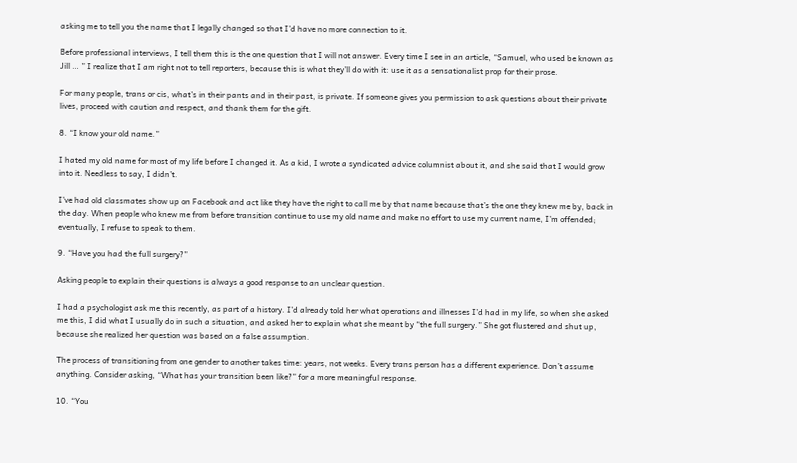asking me to tell you the name that I legally changed so that I’d have no more connection to it.

Before professional interviews, I tell them this is the one question that I will not answer. Every time I see in an article, “Samuel, who used be known as Jill … ” I realize that I am right not to tell reporters, because this is what they’ll do with it: use it as a sensationalist prop for their prose.

For many people, trans or cis, what’s in their pants and in their past, is private. If someone gives you permission to ask questions about their private lives, proceed with caution and respect, and thank them for the gift.

8. “I know your old name.”

I hated my old name for most of my life before I changed it. As a kid, I wrote a syndicated advice columnist about it, and she said that I would grow into it. Needless to say, I didn’t.

I’ve had old classmates show up on Facebook and act like they have the right to call me by that name because that’s the one they knew me by, back in the day. When people who knew me from before transition continue to use my old name and make no effort to use my current name, I’m offended; eventually, I refuse to speak to them.

9. “Have you had the full surgery?”

Asking people to explain their questions is always a good response to an unclear question.

I had a psychologist ask me this recently, as part of a history. I’d already told her what operations and illnesses I’d had in my life, so when she asked me this, I did what I usually do in such a situation, and asked her to explain what she meant by “the full surgery.” She got flustered and shut up, because she realized her question was based on a false assumption.

The process of transitioning from one gender to another takes time: years, not weeks. Every trans person has a different experience. Don’t assume anything. Consider asking, “What has your transition been like?” for a more meaningful response.

10. “You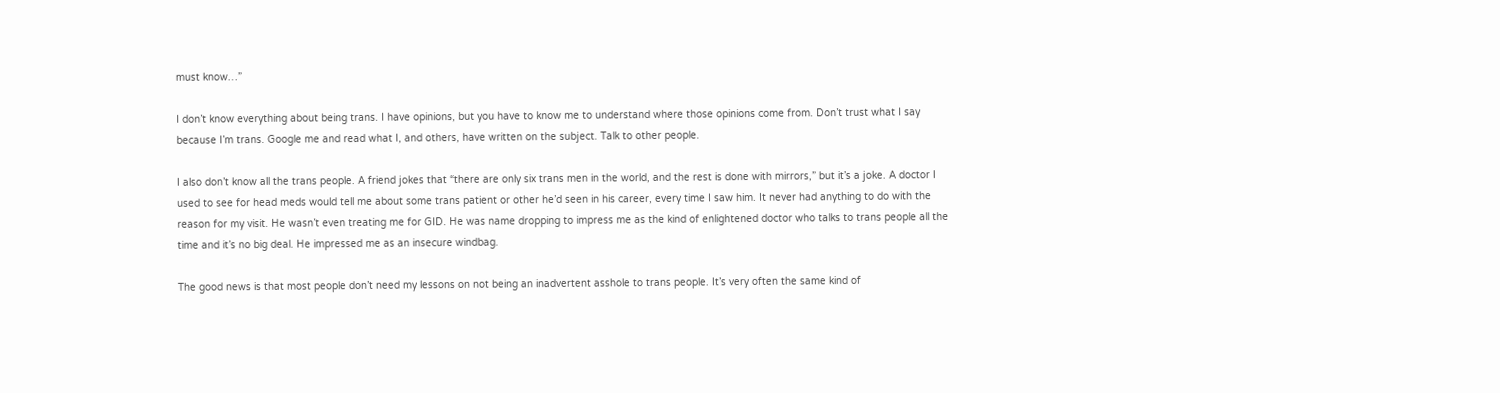must know…”

I don’t know everything about being trans. I have opinions, but you have to know me to understand where those opinions come from. Don’t trust what I say because I’m trans. Google me and read what I, and others, have written on the subject. Talk to other people.

I also don’t know all the trans people. A friend jokes that “there are only six trans men in the world, and the rest is done with mirrors,” but it’s a joke. A doctor I used to see for head meds would tell me about some trans patient or other he’d seen in his career, every time I saw him. It never had anything to do with the reason for my visit. He wasn’t even treating me for GID. He was name dropping to impress me as the kind of enlightened doctor who talks to trans people all the time and it’s no big deal. He impressed me as an insecure windbag.

The good news is that most people don’t need my lessons on not being an inadvertent asshole to trans people. It’s very often the same kind of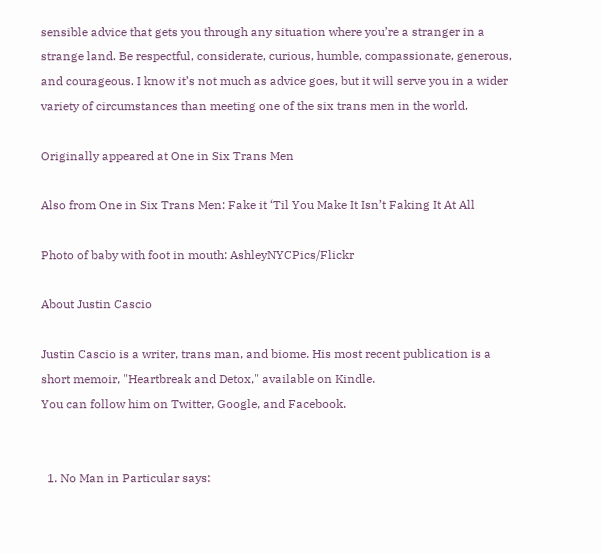sensible advice that gets you through any situation where you’re a stranger in a strange land. Be respectful, considerate, curious, humble, compassionate, generous, and courageous. I know it’s not much as advice goes, but it will serve you in a wider variety of circumstances than meeting one of the six trans men in the world.

Originally appeared at One in Six Trans Men

Also from One in Six Trans Men: Fake it ‘Til You Make It Isn’t Faking It At All

Photo of baby with foot in mouth: AshleyNYCPics/Flickr

About Justin Cascio

Justin Cascio is a writer, trans man, and biome. His most recent publication is a short memoir, "Heartbreak and Detox," available on Kindle.
You can follow him on Twitter, Google, and Facebook.


  1. No Man in Particular says: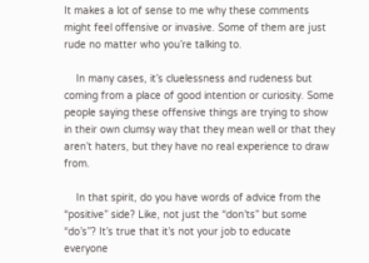It makes a lot of sense to me why these comments might feel offensive or invasive. Some of them are just rude no matter who you’re talking to.

    In many cases, it’s cluelessness and rudeness but coming from a place of good intention or curiosity. Some people saying these offensive things are trying to show in their own clumsy way that they mean well or that they aren’t haters, but they have no real experience to draw from.

    In that spirit, do you have words of advice from the “positive” side? Like, not just the “don’ts” but some “do’s”? It’s true that it’s not your job to educate everyone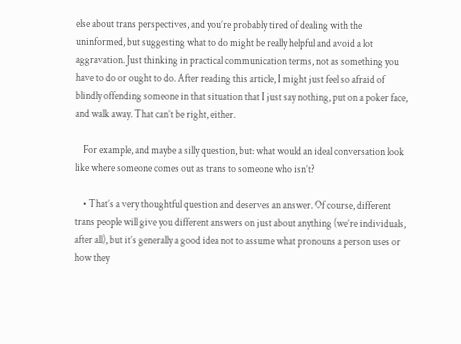else about trans perspectives, and you’re probably tired of dealing with the uninformed, but suggesting what to do might be really helpful and avoid a lot aggravation. Just thinking in practical communication terms, not as something you have to do or ought to do. After reading this article, I might just feel so afraid of blindly offending someone in that situation that I just say nothing, put on a poker face, and walk away. That can’t be right, either.

    For example, and maybe a silly question, but: what would an ideal conversation look like where someone comes out as trans to someone who isn’t?

    • That’s a very thoughtful question and deserves an answer. Of course, different trans people will give you different answers on just about anything (we’re individuals, after all), but it’s generally a good idea not to assume what pronouns a person uses or how they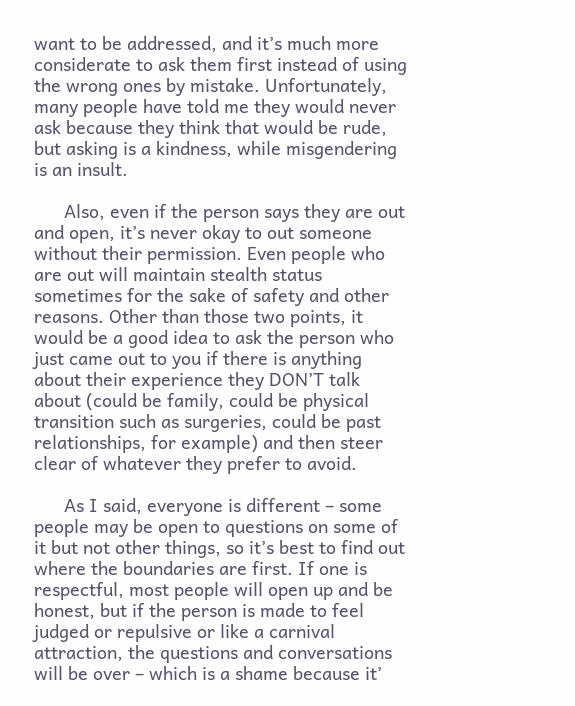want to be addressed, and it’s much more considerate to ask them first instead of using the wrong ones by mistake. Unfortunately, many people have told me they would never ask because they think that would be rude, but asking is a kindness, while misgendering is an insult.

      Also, even if the person says they are out and open, it’s never okay to out someone without their permission. Even people who are out will maintain stealth status sometimes for the sake of safety and other reasons. Other than those two points, it would be a good idea to ask the person who just came out to you if there is anything about their experience they DON’T talk about (could be family, could be physical transition such as surgeries, could be past relationships, for example) and then steer clear of whatever they prefer to avoid.

      As I said, everyone is different – some people may be open to questions on some of it but not other things, so it’s best to find out where the boundaries are first. If one is respectful, most people will open up and be honest, but if the person is made to feel judged or repulsive or like a carnival attraction, the questions and conversations will be over – which is a shame because it’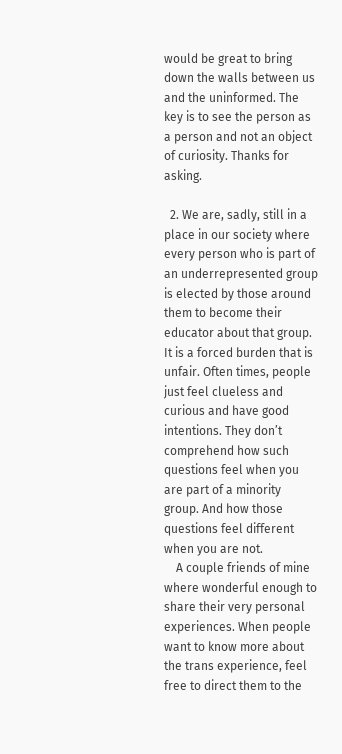would be great to bring down the walls between us and the uninformed. The key is to see the person as a person and not an object of curiosity. Thanks for asking.

  2. We are, sadly, still in a place in our society where every person who is part of an underrepresented group is elected by those around them to become their educator about that group. It is a forced burden that is unfair. Often times, people just feel clueless and curious and have good intentions. They don’t comprehend how such questions feel when you are part of a minority group. And how those questions feel different when you are not.
    A couple friends of mine where wonderful enough to share their very personal experiences. When people want to know more about the trans experience, feel free to direct them to the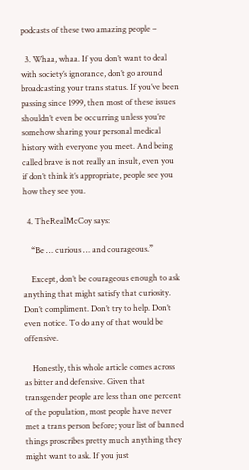podcasts of these two amazing people –

  3. Whaa, whaa. If you don’t want to deal with society’s ignorance, don’t go around broadcasting your trans status. If you’ve been passing since 1999, then most of these issues shouldn’t even be occurring unless you’re somehow sharing your personal medical history with everyone you meet. And being called brave is not really an insult, even you if don’t think it’s appropriate, people see you how they see you.

  4. TheRealMcCoy says:

    “Be … curious … and courageous.”

    Except, don’t be courageous enough to ask anything that might satisfy that curiosity. Don’t compliment. Don’t try to help. Don’t even notice. To do any of that would be offensive.

    Honestly, this whole article comes across as bitter and defensive. Given that transgender people are less than one percent of the population, most people have never met a trans person before; your list of banned things proscribes pretty much anything they might want to ask. If you just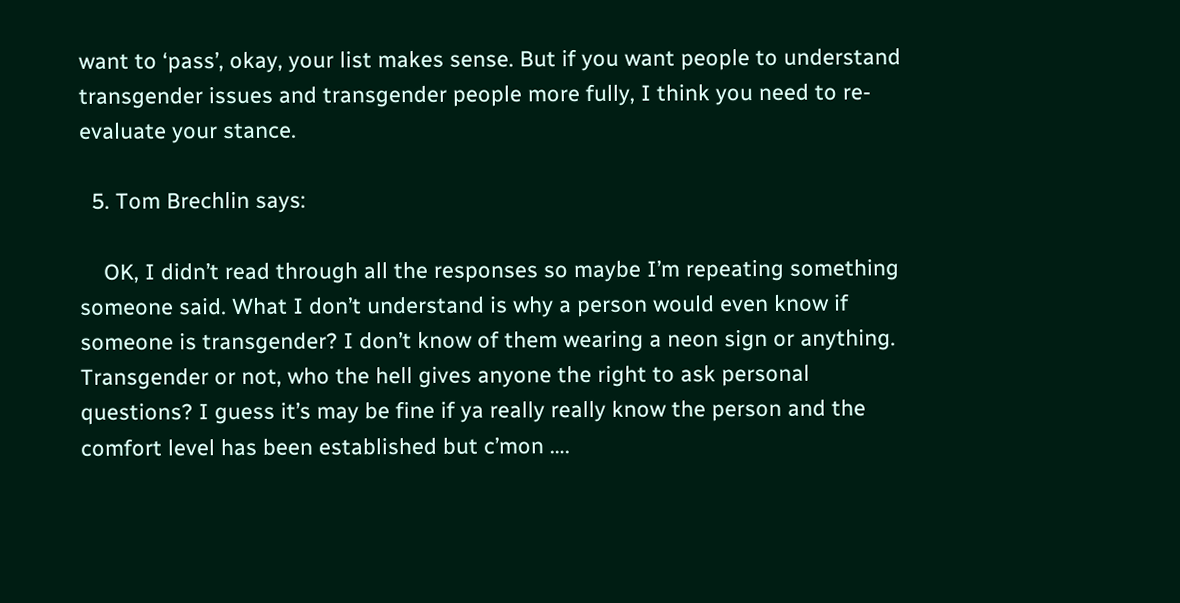want to ‘pass’, okay, your list makes sense. But if you want people to understand transgender issues and transgender people more fully, I think you need to re-evaluate your stance.

  5. Tom Brechlin says:

    OK, I didn’t read through all the responses so maybe I’m repeating something someone said. What I don’t understand is why a person would even know if someone is transgender? I don’t know of them wearing a neon sign or anything. Transgender or not, who the hell gives anyone the right to ask personal questions? I guess it’s may be fine if ya really really know the person and the comfort level has been established but c’mon ….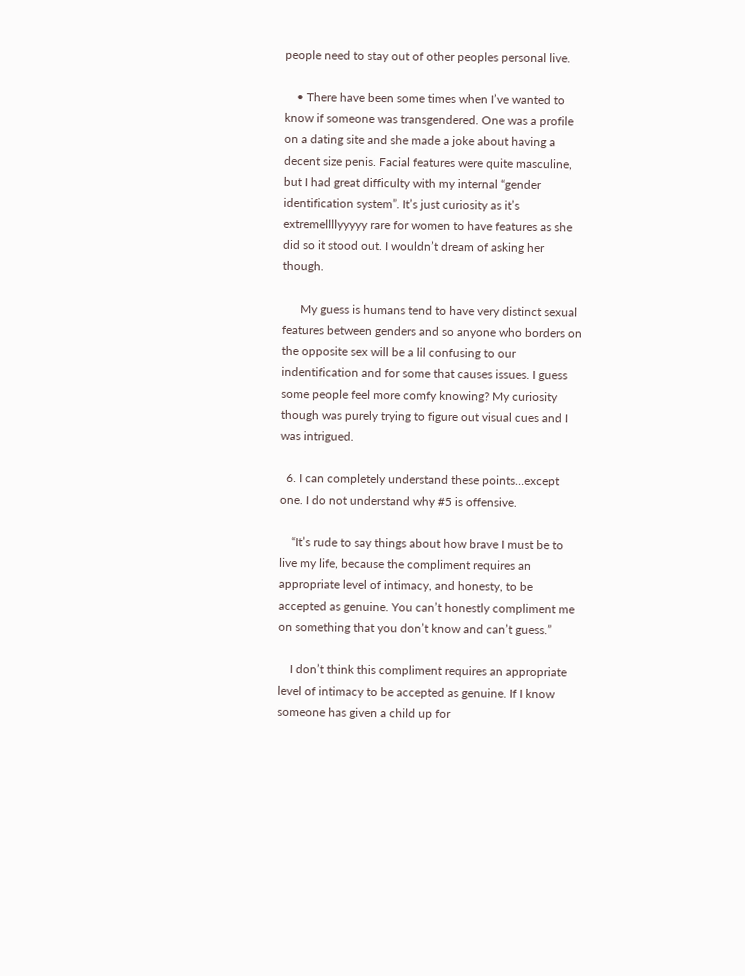people need to stay out of other peoples personal live.

    • There have been some times when I’ve wanted to know if someone was transgendered. One was a profile on a dating site and she made a joke about having a decent size penis. Facial features were quite masculine, but I had great difficulty with my internal “gender identification system”. It’s just curiosity as it’s extremellllyyyyy rare for women to have features as she did so it stood out. I wouldn’t dream of asking her though.

      My guess is humans tend to have very distinct sexual features between genders and so anyone who borders on the opposite sex will be a lil confusing to our indentification and for some that causes issues. I guess some people feel more comfy knowing? My curiosity though was purely trying to figure out visual cues and I was intrigued.

  6. I can completely understand these points…except one. I do not understand why #5 is offensive.

    “It’s rude to say things about how brave I must be to live my life, because the compliment requires an appropriate level of intimacy, and honesty, to be accepted as genuine. You can’t honestly compliment me on something that you don’t know and can’t guess.”

    I don’t think this compliment requires an appropriate level of intimacy to be accepted as genuine. If I know someone has given a child up for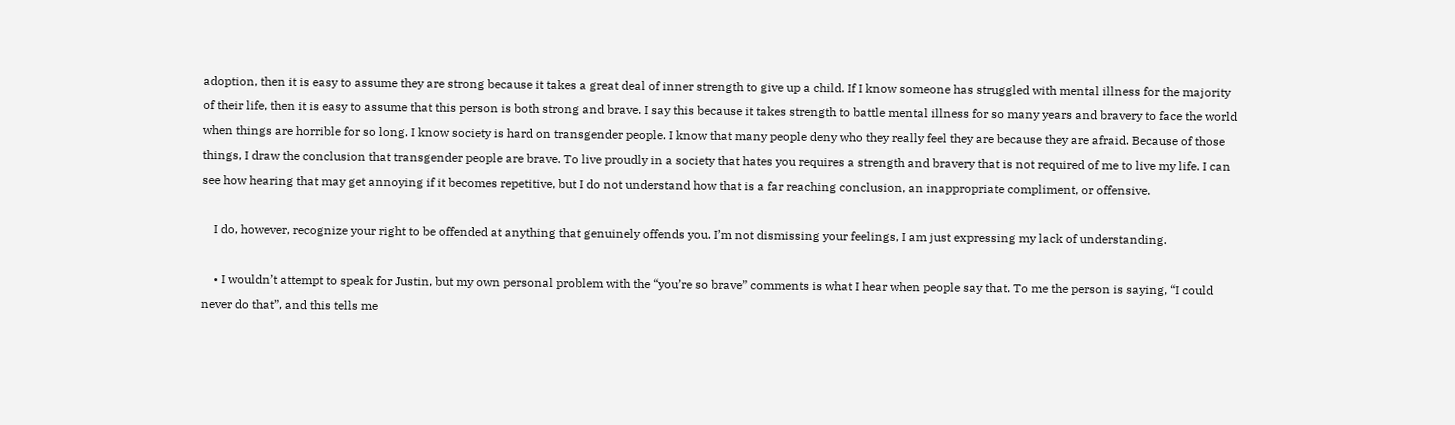adoption, then it is easy to assume they are strong because it takes a great deal of inner strength to give up a child. If I know someone has struggled with mental illness for the majority of their life, then it is easy to assume that this person is both strong and brave. I say this because it takes strength to battle mental illness for so many years and bravery to face the world when things are horrible for so long. I know society is hard on transgender people. I know that many people deny who they really feel they are because they are afraid. Because of those things, I draw the conclusion that transgender people are brave. To live proudly in a society that hates you requires a strength and bravery that is not required of me to live my life. I can see how hearing that may get annoying if it becomes repetitive, but I do not understand how that is a far reaching conclusion, an inappropriate compliment, or offensive.

    I do, however, recognize your right to be offended at anything that genuinely offends you. I’m not dismissing your feelings, I am just expressing my lack of understanding.

    • I wouldn’t attempt to speak for Justin, but my own personal problem with the “you’re so brave” comments is what I hear when people say that. To me the person is saying, “I could never do that”, and this tells me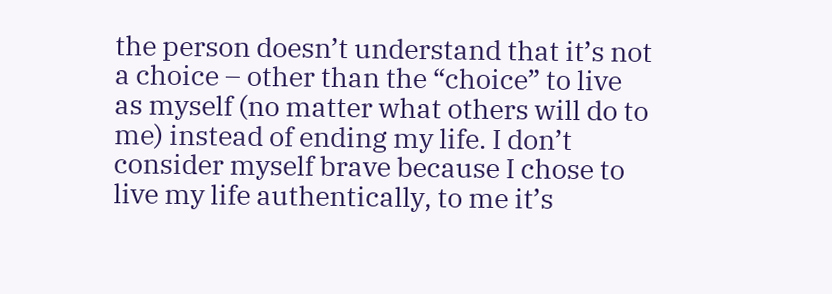the person doesn’t understand that it’s not a choice – other than the “choice” to live as myself (no matter what others will do to me) instead of ending my life. I don’t consider myself brave because I chose to live my life authentically, to me it’s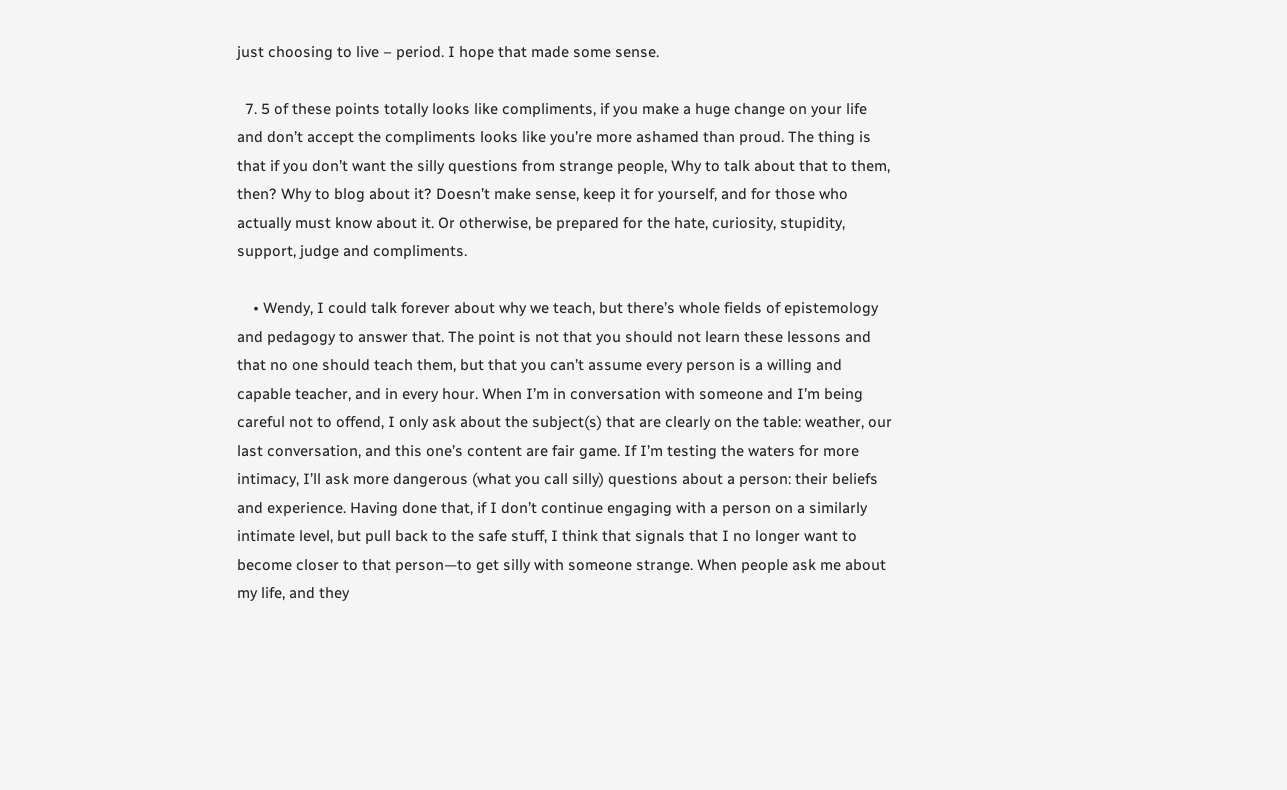just choosing to live – period. I hope that made some sense.

  7. 5 of these points totally looks like compliments, if you make a huge change on your life and don’t accept the compliments looks like you’re more ashamed than proud. The thing is that if you don’t want the silly questions from strange people, Why to talk about that to them, then? Why to blog about it? Doesn’t make sense, keep it for yourself, and for those who actually must know about it. Or otherwise, be prepared for the hate, curiosity, stupidity, support, judge and compliments.

    • Wendy, I could talk forever about why we teach, but there’s whole fields of epistemology and pedagogy to answer that. The point is not that you should not learn these lessons and that no one should teach them, but that you can’t assume every person is a willing and capable teacher, and in every hour. When I’m in conversation with someone and I’m being careful not to offend, I only ask about the subject(s) that are clearly on the table: weather, our last conversation, and this one’s content are fair game. If I’m testing the waters for more intimacy, I’ll ask more dangerous (what you call silly) questions about a person: their beliefs and experience. Having done that, if I don’t continue engaging with a person on a similarly intimate level, but pull back to the safe stuff, I think that signals that I no longer want to become closer to that person—to get silly with someone strange. When people ask me about my life, and they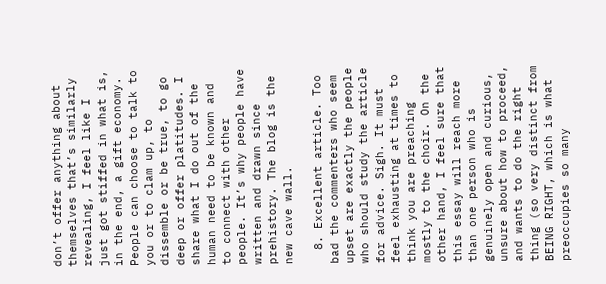don’t offer anything about themselves that’s similarly revealing, I feel like I just got stiffed in what is, in the end, a gift economy. People can choose to talk to you or to clam up, to dissemble or be true, to go deep or offer platitudes. I share what I do out of the human need to be known and to connect with other people. It’s why people have written and drawn since prehistory. The blog is the new cave wall.

  8. Excellent article. Too bad the commenters who seem upset are exactly the people who should study the article for advice. Sigh. It must feel exhausting at times to think you are preaching mostly to the choir. On the other hand, I feel sure that this essay will reach more than one person who is genuinely open and curious, unsure about how to proceed, and wants to do the right thing (so very distinct from BEING RIGHT, which is what preoccupies so many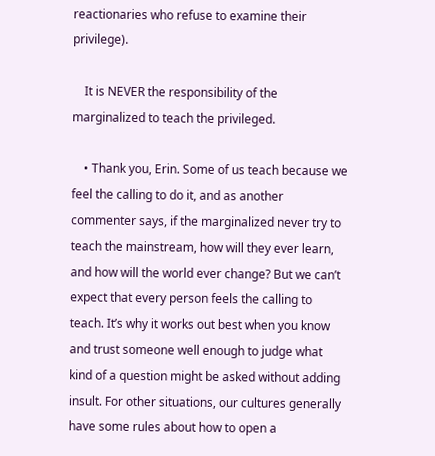reactionaries who refuse to examine their privilege).

    It is NEVER the responsibility of the marginalized to teach the privileged.

    • Thank you, Erin. Some of us teach because we feel the calling to do it, and as another commenter says, if the marginalized never try to teach the mainstream, how will they ever learn, and how will the world ever change? But we can’t expect that every person feels the calling to teach. It’s why it works out best when you know and trust someone well enough to judge what kind of a question might be asked without adding insult. For other situations, our cultures generally have some rules about how to open a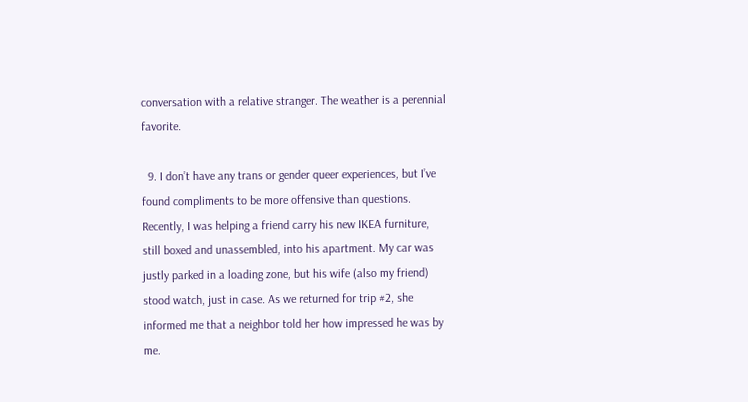conversation with a relative stranger. The weather is a perennial favorite.

  9. I don’t have any trans or gender queer experiences, but I’ve found compliments to be more offensive than questions. Recently, I was helping a friend carry his new IKEA furniture, still boxed and unassembled, into his apartment. My car was justly parked in a loading zone, but his wife (also my friend) stood watch, just in case. As we returned for trip #2, she informed me that a neighbor told her how impressed he was by me.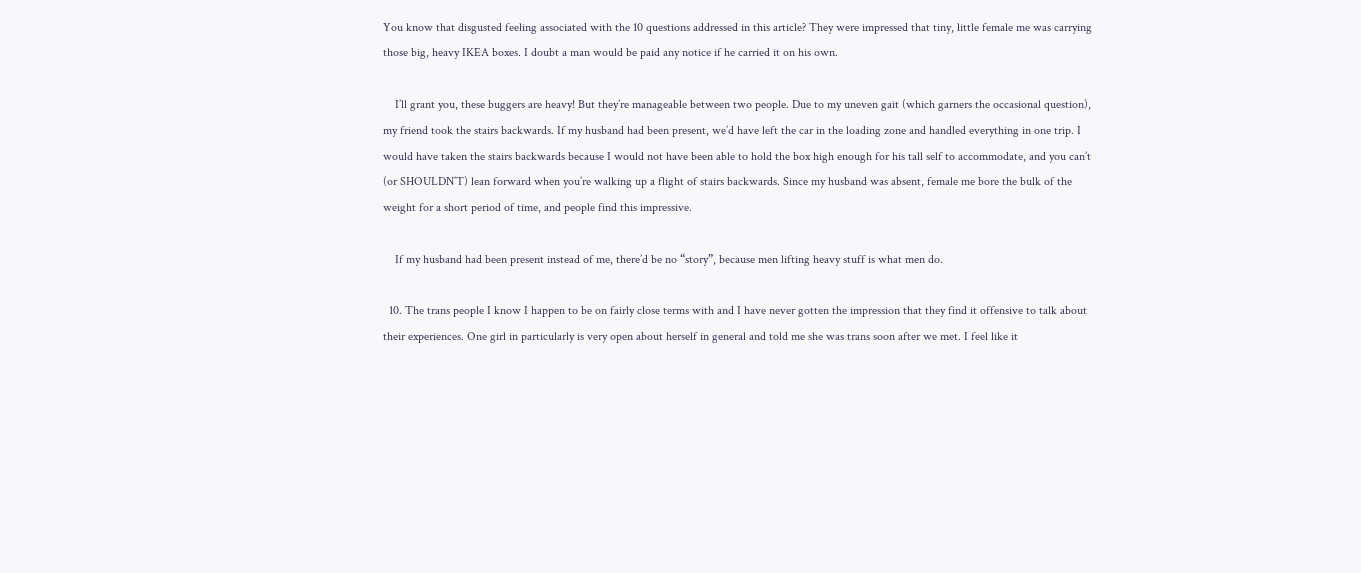You know that disgusted feeling associated with the 10 questions addressed in this article? They were impressed that tiny, little female me was carrying those big, heavy IKEA boxes. I doubt a man would be paid any notice if he carried it on his own.

    I’ll grant you, these buggers are heavy! But they’re manageable between two people. Due to my uneven gait (which garners the occasional question), my friend took the stairs backwards. If my husband had been present, we’d have left the car in the loading zone and handled everything in one trip. I would have taken the stairs backwards because I would not have been able to hold the box high enough for his tall self to accommodate, and you can’t (or SHOULDN’T) lean forward when you’re walking up a flight of stairs backwards. Since my husband was absent, female me bore the bulk of the weight for a short period of time, and people find this impressive.

    If my husband had been present instead of me, there’d be no “story”, because men lifting heavy stuff is what men do.

  10. The trans people I know I happen to be on fairly close terms with and I have never gotten the impression that they find it offensive to talk about their experiences. One girl in particularly is very open about herself in general and told me she was trans soon after we met. I feel like it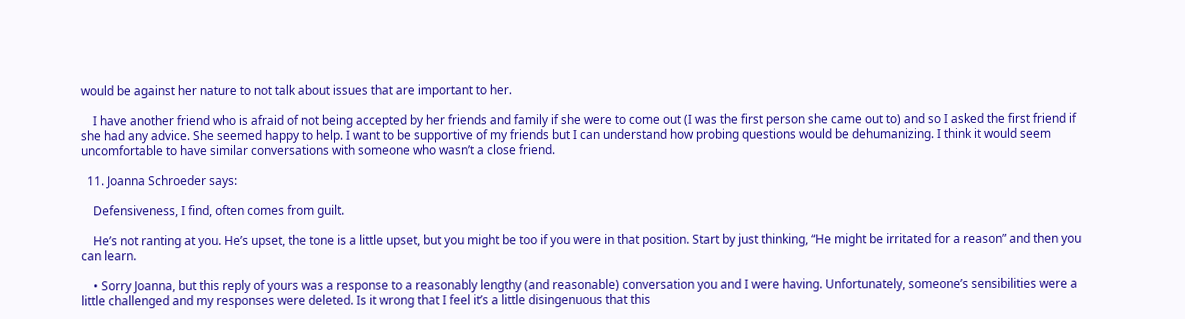would be against her nature to not talk about issues that are important to her.

    I have another friend who is afraid of not being accepted by her friends and family if she were to come out (I was the first person she came out to) and so I asked the first friend if she had any advice. She seemed happy to help. I want to be supportive of my friends but I can understand how probing questions would be dehumanizing. I think it would seem uncomfortable to have similar conversations with someone who wasn’t a close friend.

  11. Joanna Schroeder says:

    Defensiveness, I find, often comes from guilt.

    He’s not ranting at you. He’s upset, the tone is a little upset, but you might be too if you were in that position. Start by just thinking, “He might be irritated for a reason” and then you can learn.

    • Sorry Joanna, but this reply of yours was a response to a reasonably lengthy (and reasonable) conversation you and I were having. Unfortunately, someone’s sensibilities were a little challenged and my responses were deleted. Is it wrong that I feel it’s a little disingenuous that this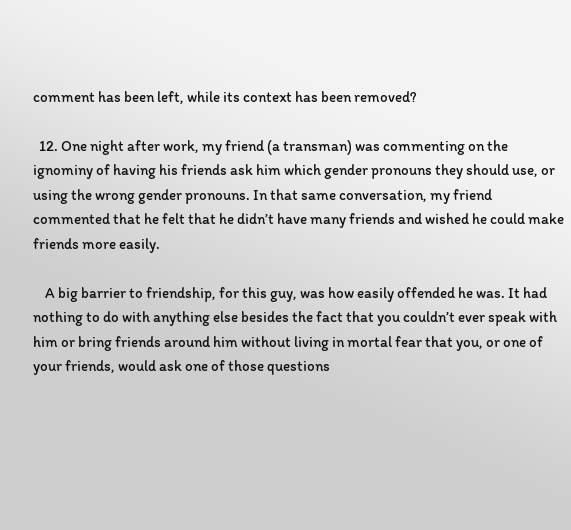comment has been left, while its context has been removed?

  12. One night after work, my friend (a transman) was commenting on the ignominy of having his friends ask him which gender pronouns they should use, or using the wrong gender pronouns. In that same conversation, my friend commented that he felt that he didn’t have many friends and wished he could make friends more easily.

    A big barrier to friendship, for this guy, was how easily offended he was. It had nothing to do with anything else besides the fact that you couldn’t ever speak with him or bring friends around him without living in mortal fear that you, or one of your friends, would ask one of those questions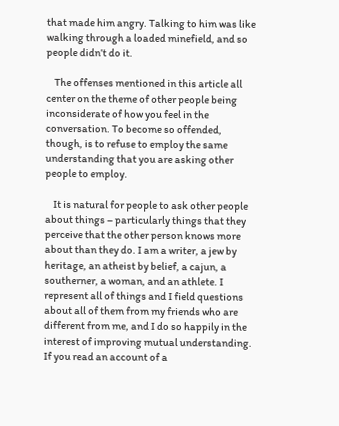that made him angry. Talking to him was like walking through a loaded minefield, and so people didn’t do it.

    The offenses mentioned in this article all center on the theme of other people being inconsiderate of how you feel in the conversation. To become so offended, though, is to refuse to employ the same understanding that you are asking other people to employ.

    It is natural for people to ask other people about things – particularly things that they perceive that the other person knows more about than they do. I am a writer, a jew by heritage, an atheist by belief, a cajun, a southerner, a woman, and an athlete. I represent all of things and I field questions about all of them from my friends who are different from me, and I do so happily in the interest of improving mutual understanding. If you read an account of a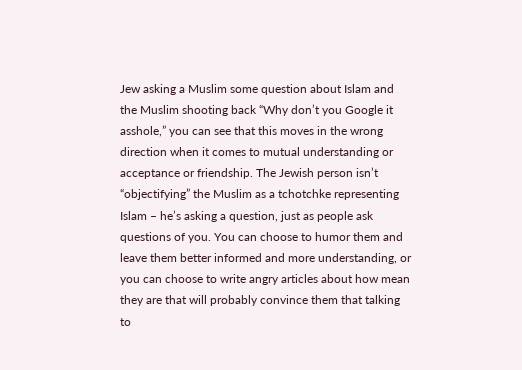Jew asking a Muslim some question about Islam and the Muslim shooting back “Why don’t you Google it asshole,” you can see that this moves in the wrong direction when it comes to mutual understanding or acceptance or friendship. The Jewish person isn’t “objectifying” the Muslim as a tchotchke representing Islam – he’s asking a question, just as people ask questions of you. You can choose to humor them and leave them better informed and more understanding, or you can choose to write angry articles about how mean they are that will probably convince them that talking to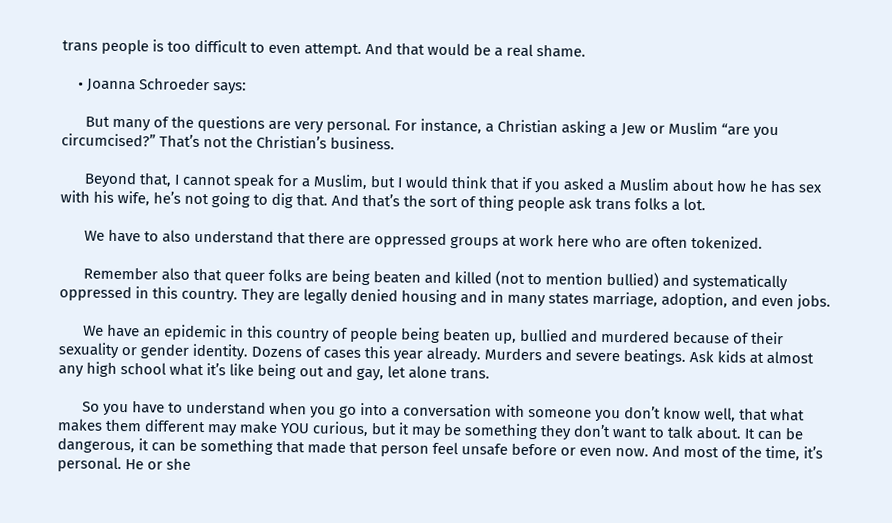trans people is too difficult to even attempt. And that would be a real shame.

    • Joanna Schroeder says:

      But many of the questions are very personal. For instance, a Christian asking a Jew or Muslim “are you circumcised?” That’s not the Christian’s business.

      Beyond that, I cannot speak for a Muslim, but I would think that if you asked a Muslim about how he has sex with his wife, he’s not going to dig that. And that’s the sort of thing people ask trans folks a lot.

      We have to also understand that there are oppressed groups at work here who are often tokenized.

      Remember also that queer folks are being beaten and killed (not to mention bullied) and systematically oppressed in this country. They are legally denied housing and in many states marriage, adoption, and even jobs.

      We have an epidemic in this country of people being beaten up, bullied and murdered because of their sexuality or gender identity. Dozens of cases this year already. Murders and severe beatings. Ask kids at almost any high school what it’s like being out and gay, let alone trans.

      So you have to understand when you go into a conversation with someone you don’t know well, that what makes them different may make YOU curious, but it may be something they don’t want to talk about. It can be dangerous, it can be something that made that person feel unsafe before or even now. And most of the time, it’s personal. He or she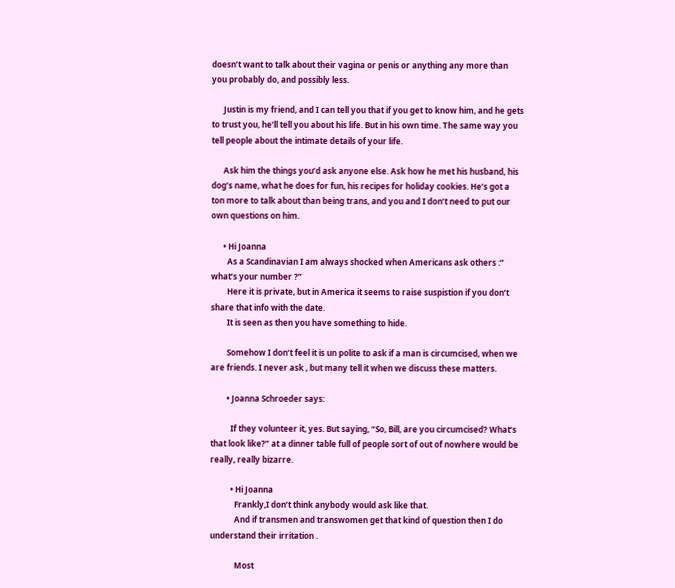doesn’t want to talk about their vagina or penis or anything any more than you probably do, and possibly less.

      Justin is my friend, and I can tell you that if you get to know him, and he gets to trust you, he’ll tell you about his life. But in his own time. The same way you tell people about the intimate details of your life.

      Ask him the things you’d ask anyone else. Ask how he met his husband, his dog’s name, what he does for fun, his recipes for holiday cookies. He’s got a ton more to talk about than being trans, and you and I don’t need to put our own questions on him.

      • Hi Joanna
        As a Scandinavian I am always shocked when Americans ask others :” what’s your number ?”
        Here it is private, but in America it seems to raise suspistion if you don’t share that info with the date.
        It is seen as then you have something to hide.

        Somehow I don’t feel it is un polite to ask if a man is circumcised, when we are friends. I never ask , but many tell it when we discuss these matters.

        • Joanna Schroeder says:

          If they volunteer it, yes. But saying, “So, Bill, are you circumcised? What’s that look like?” at a dinner table full of people sort of out of nowhere would be really, really bizarre.

          • Hi Joanna
            Frankly,I don’t think anybody would ask like that.
            And if transmen and transwomen get that kind of question then I do understand their irritation .

            Most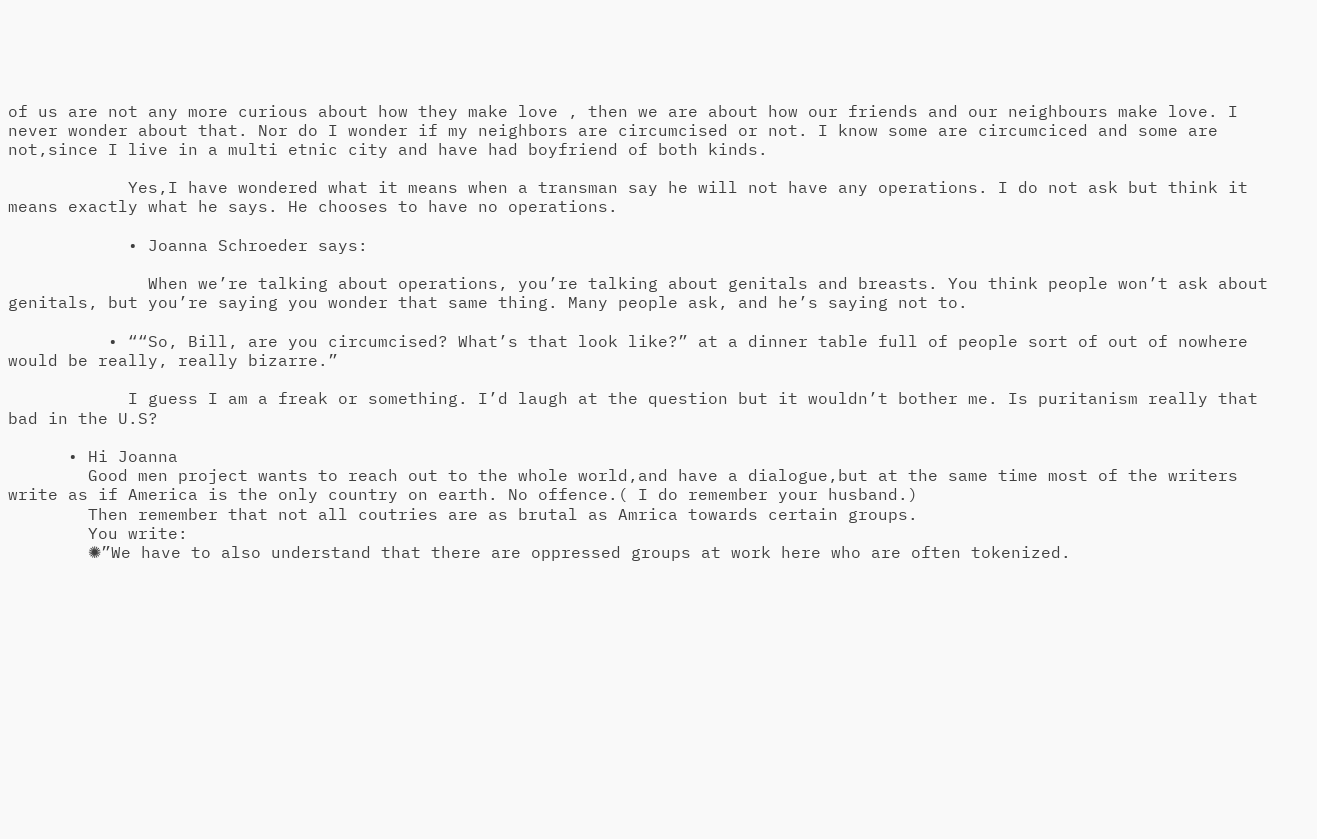of us are not any more curious about how they make love , then we are about how our friends and our neighbours make love. I never wonder about that. Nor do I wonder if my neighbors are circumcised or not. I know some are circumciced and some are not,since I live in a multi etnic city and have had boyfriend of both kinds.

            Yes,I have wondered what it means when a transman say he will not have any operations. I do not ask but think it means exactly what he says. He chooses to have no operations.

            • Joanna Schroeder says:

              When we’re talking about operations, you’re talking about genitals and breasts. You think people won’t ask about genitals, but you’re saying you wonder that same thing. Many people ask, and he’s saying not to.

          • ““So, Bill, are you circumcised? What’s that look like?” at a dinner table full of people sort of out of nowhere would be really, really bizarre.”

            I guess I am a freak or something. I’d laugh at the question but it wouldn’t bother me. Is puritanism really that bad in the U.S?

      • Hi Joanna
        Good men project wants to reach out to the whole world,and have a dialogue,but at the same time most of the writers write as if America is the only country on earth. No offence.( I do remember your husband.)
        Then remember that not all coutries are as brutal as Amrica towards certain groups.
        You write:
        ✺”We have to also understand that there are oppressed groups at work here who are often tokenized.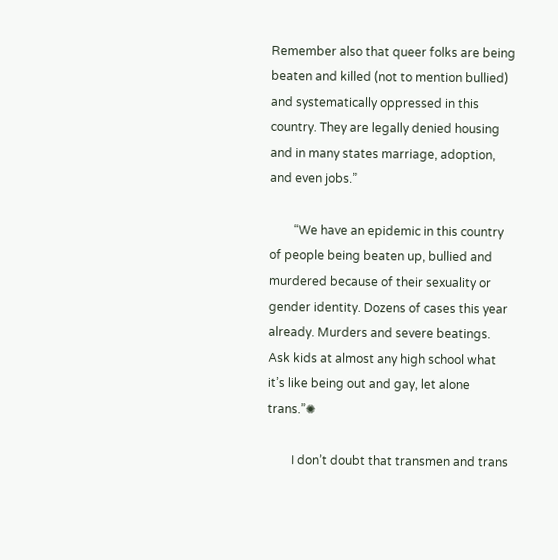Remember also that queer folks are being beaten and killed (not to mention bullied) and systematically oppressed in this country. They are legally denied housing and in many states marriage, adoption, and even jobs.”

        “We have an epidemic in this country of people being beaten up, bullied and murdered because of their sexuality or gender identity. Dozens of cases this year already. Murders and severe beatings. Ask kids at almost any high school what it’s like being out and gay, let alone trans.”✺

        I don’t doubt that transmen and trans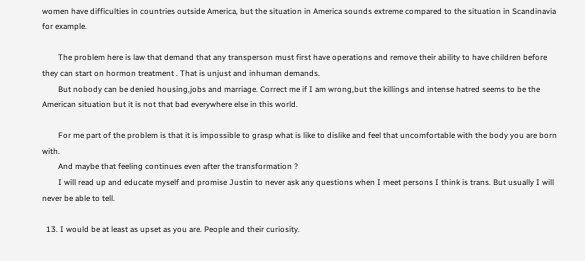women have difficulties in countries outside America, but the situation in America sounds extreme compared to the situation in Scandinavia for example.

        The problem here is law that demand that any transperson must first have operations and remove their ability to have children before they can start on hormon treatment . That is unjust and inhuman demands.
        But nobody can be denied housing,jobs and marriage. Correct me if I am wrong,but the killings and intense hatred seems to be the American situation but it is not that bad everywhere else in this world.

        For me part of the problem is that it is impossible to grasp what is like to dislike and feel that uncomfortable with the body you are born with.
        And maybe that feeling continues even after the transformation ?
        I will read up and educate myself and promise Justin to never ask any questions when I meet persons I think is trans. But usually I will never be able to tell.

  13. I would be at least as upset as you are. People and their curiosity.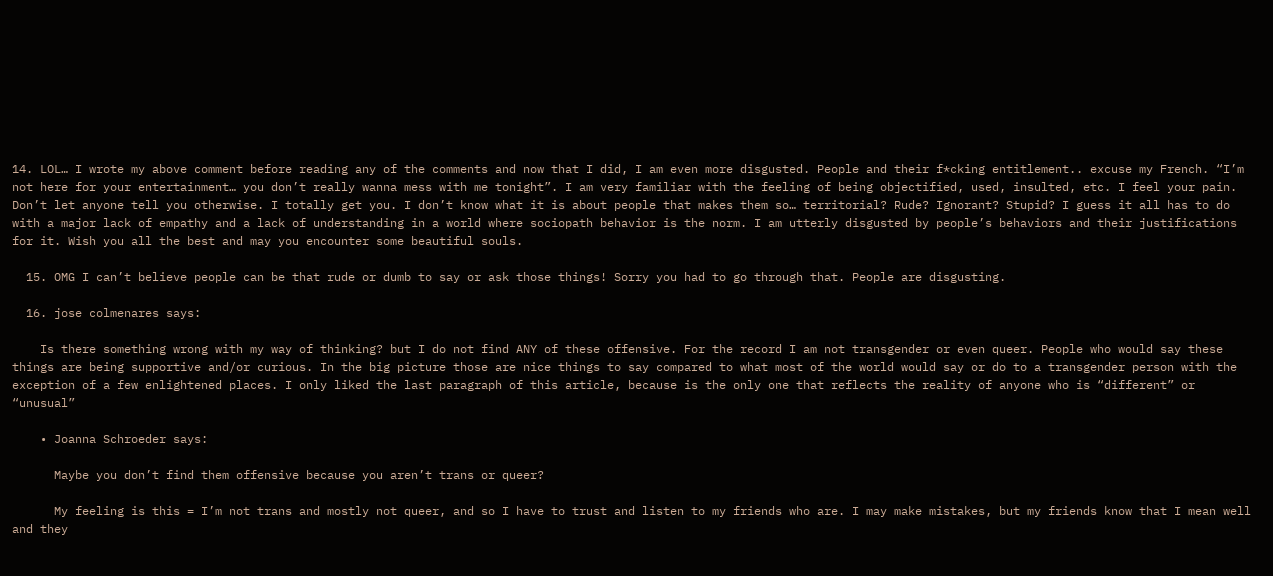14. LOL… I wrote my above comment before reading any of the comments and now that I did, I am even more disgusted. People and their f*cking entitlement.. excuse my French. “I’m not here for your entertainment… you don’t really wanna mess with me tonight”. I am very familiar with the feeling of being objectified, used, insulted, etc. I feel your pain. Don’t let anyone tell you otherwise. I totally get you. I don’t know what it is about people that makes them so… territorial? Rude? Ignorant? Stupid? I guess it all has to do with a major lack of empathy and a lack of understanding in a world where sociopath behavior is the norm. I am utterly disgusted by people’s behaviors and their justifications for it. Wish you all the best and may you encounter some beautiful souls.

  15. OMG I can’t believe people can be that rude or dumb to say or ask those things! Sorry you had to go through that. People are disgusting.

  16. jose colmenares says:

    Is there something wrong with my way of thinking? but I do not find ANY of these offensive. For the record I am not transgender or even queer. People who would say these things are being supportive and/or curious. In the big picture those are nice things to say compared to what most of the world would say or do to a transgender person with the exception of a few enlightened places. I only liked the last paragraph of this article, because is the only one that reflects the reality of anyone who is “different” or “unusual”

    • Joanna Schroeder says:

      Maybe you don’t find them offensive because you aren’t trans or queer?

      My feeling is this = I’m not trans and mostly not queer, and so I have to trust and listen to my friends who are. I may make mistakes, but my friends know that I mean well and they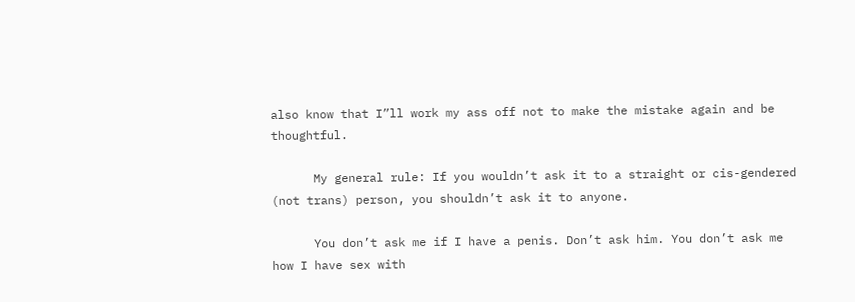also know that I”ll work my ass off not to make the mistake again and be thoughtful.

      My general rule: If you wouldn’t ask it to a straight or cis-gendered (not trans) person, you shouldn’t ask it to anyone.

      You don’t ask me if I have a penis. Don’t ask him. You don’t ask me how I have sex with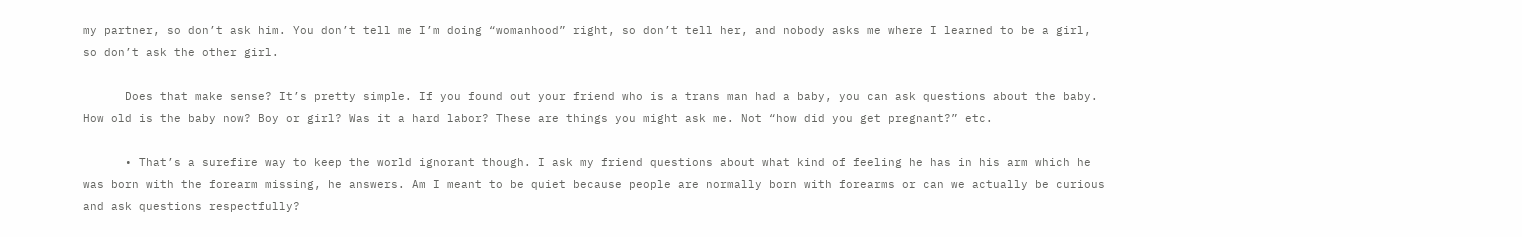my partner, so don’t ask him. You don’t tell me I’m doing “womanhood” right, so don’t tell her, and nobody asks me where I learned to be a girl, so don’t ask the other girl.

      Does that make sense? It’s pretty simple. If you found out your friend who is a trans man had a baby, you can ask questions about the baby. How old is the baby now? Boy or girl? Was it a hard labor? These are things you might ask me. Not “how did you get pregnant?” etc.

      • That’s a surefire way to keep the world ignorant though. I ask my friend questions about what kind of feeling he has in his arm which he was born with the forearm missing, he answers. Am I meant to be quiet because people are normally born with forearms or can we actually be curious and ask questions respectfully?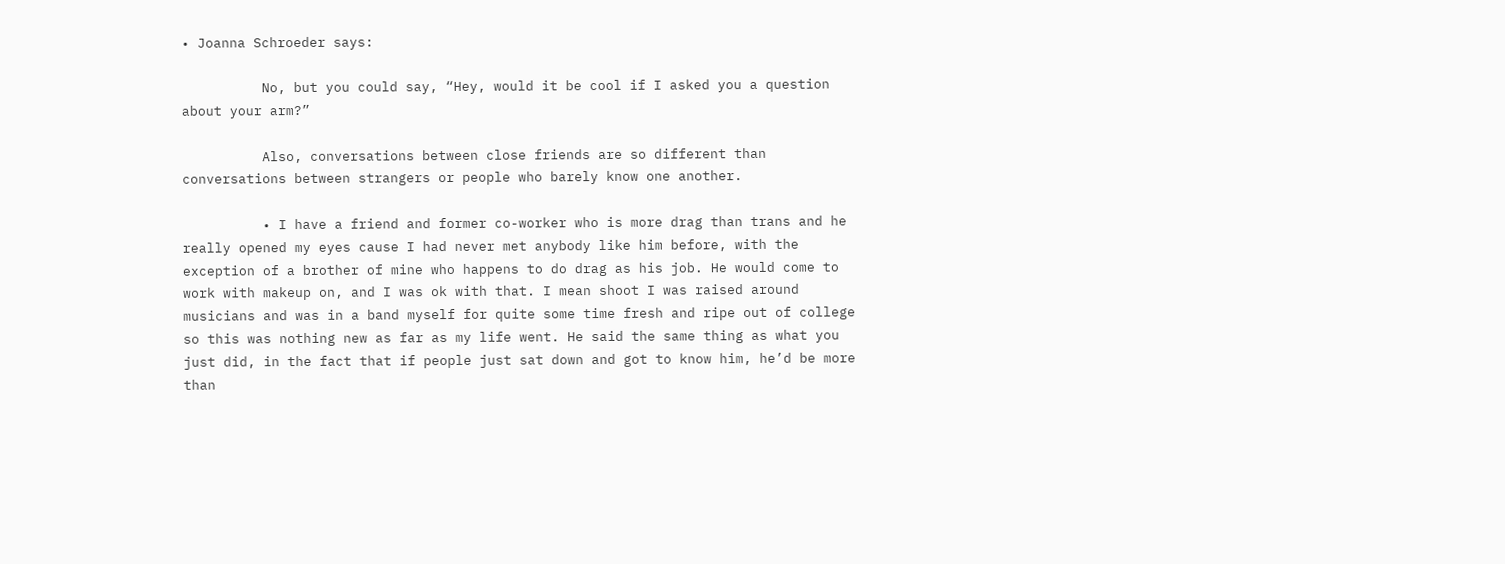• Joanna Schroeder says:

          No, but you could say, “Hey, would it be cool if I asked you a question about your arm?”

          Also, conversations between close friends are so different than conversations between strangers or people who barely know one another.

          • I have a friend and former co-worker who is more drag than trans and he really opened my eyes cause I had never met anybody like him before, with the exception of a brother of mine who happens to do drag as his job. He would come to work with makeup on, and I was ok with that. I mean shoot I was raised around musicians and was in a band myself for quite some time fresh and ripe out of college so this was nothing new as far as my life went. He said the same thing as what you just did, in the fact that if people just sat down and got to know him, he’d be more than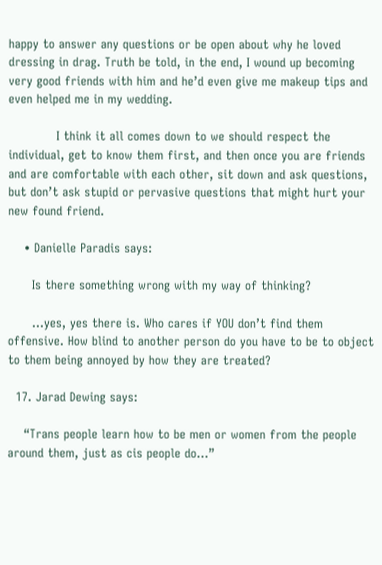happy to answer any questions or be open about why he loved dressing in drag. Truth be told, in the end, I wound up becoming very good friends with him and he’d even give me makeup tips and even helped me in my wedding.

            I think it all comes down to we should respect the individual, get to know them first, and then once you are friends and are comfortable with each other, sit down and ask questions, but don’t ask stupid or pervasive questions that might hurt your new found friend.

    • Danielle Paradis says:

      Is there something wrong with my way of thinking?

      …yes, yes there is. Who cares if YOU don’t find them offensive. How blind to another person do you have to be to object to them being annoyed by how they are treated?

  17. Jarad Dewing says:

    “Trans people learn how to be men or women from the people around them, just as cis people do…”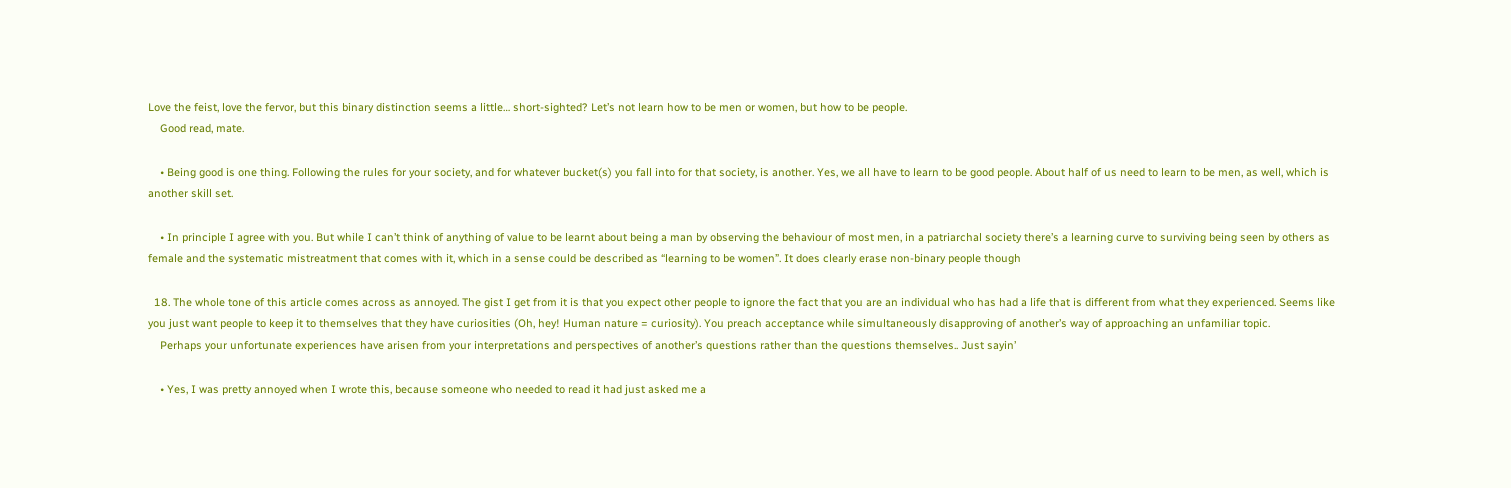Love the feist, love the fervor, but this binary distinction seems a little… short-sighted? Let’s not learn how to be men or women, but how to be people.
    Good read, mate.

    • Being good is one thing. Following the rules for your society, and for whatever bucket(s) you fall into for that society, is another. Yes, we all have to learn to be good people. About half of us need to learn to be men, as well, which is another skill set.

    • In principle I agree with you. But while I can’t think of anything of value to be learnt about being a man by observing the behaviour of most men, in a patriarchal society there’s a learning curve to surviving being seen by others as female and the systematic mistreatment that comes with it, which in a sense could be described as “learning to be women”. It does clearly erase non-binary people though

  18. The whole tone of this article comes across as annoyed. The gist I get from it is that you expect other people to ignore the fact that you are an individual who has had a life that is different from what they experienced. Seems like you just want people to keep it to themselves that they have curiosities (Oh, hey! Human nature = curiosity). You preach acceptance while simultaneously disapproving of another’s way of approaching an unfamiliar topic.
    Perhaps your unfortunate experiences have arisen from your interpretations and perspectives of another’s questions rather than the questions themselves.. Just sayin’

    • Yes, I was pretty annoyed when I wrote this, because someone who needed to read it had just asked me a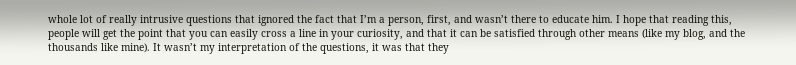whole lot of really intrusive questions that ignored the fact that I’m a person, first, and wasn’t there to educate him. I hope that reading this, people will get the point that you can easily cross a line in your curiosity, and that it can be satisfied through other means (like my blog, and the thousands like mine). It wasn’t my interpretation of the questions, it was that they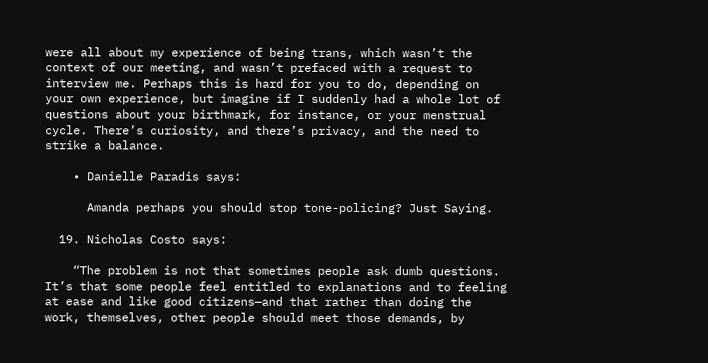were all about my experience of being trans, which wasn’t the context of our meeting, and wasn’t prefaced with a request to interview me. Perhaps this is hard for you to do, depending on your own experience, but imagine if I suddenly had a whole lot of questions about your birthmark, for instance, or your menstrual cycle. There’s curiosity, and there’s privacy, and the need to strike a balance.

    • Danielle Paradis says:

      Amanda perhaps you should stop tone-policing? Just Saying.

  19. Nicholas Costo says:

    “The problem is not that sometimes people ask dumb questions. It’s that some people feel entitled to explanations and to feeling at ease and like good citizens—and that rather than doing the work, themselves, other people should meet those demands, by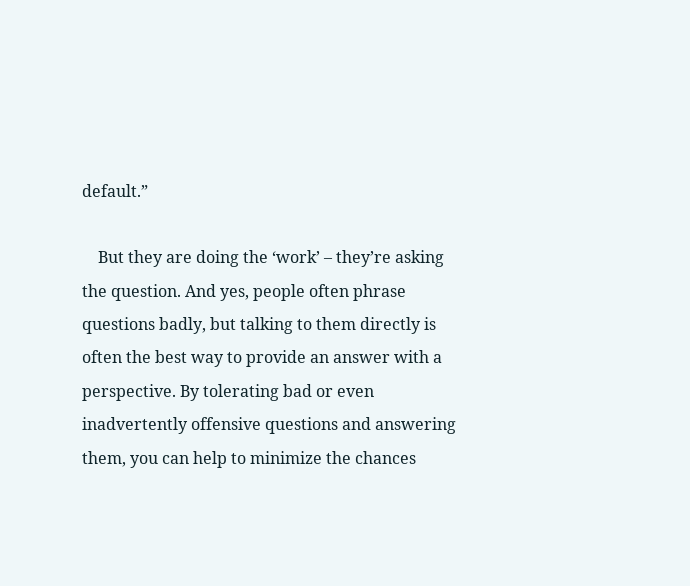default.”

    But they are doing the ‘work’ – they’re asking the question. And yes, people often phrase questions badly, but talking to them directly is often the best way to provide an answer with a perspective. By tolerating bad or even inadvertently offensive questions and answering them, you can help to minimize the chances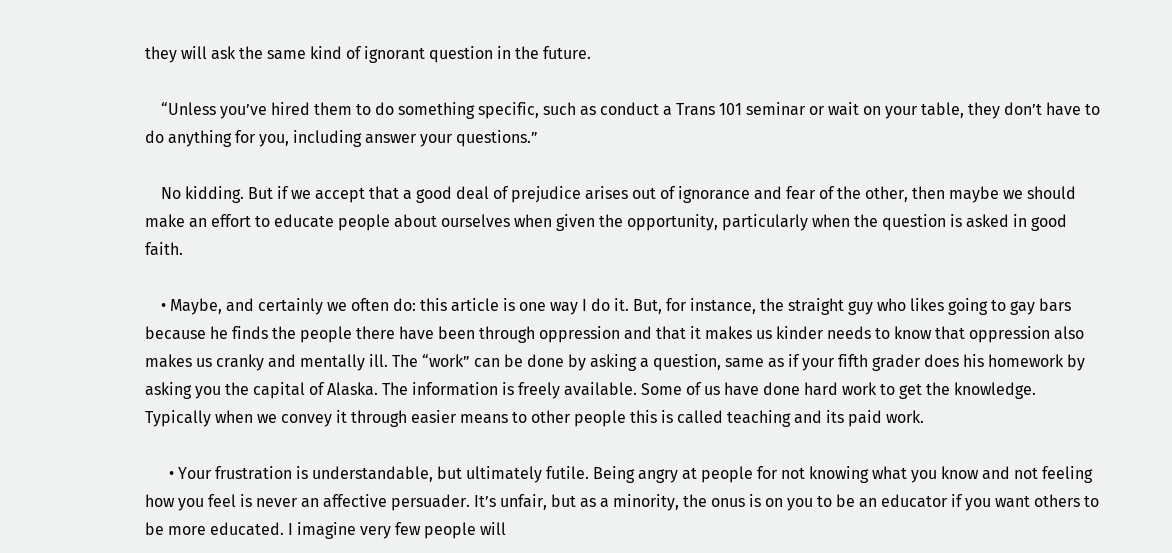they will ask the same kind of ignorant question in the future.

    “Unless you’ve hired them to do something specific, such as conduct a Trans 101 seminar or wait on your table, they don’t have to do anything for you, including answer your questions.”

    No kidding. But if we accept that a good deal of prejudice arises out of ignorance and fear of the other, then maybe we should make an effort to educate people about ourselves when given the opportunity, particularly when the question is asked in good faith.

    • Maybe, and certainly we often do: this article is one way I do it. But, for instance, the straight guy who likes going to gay bars because he finds the people there have been through oppression and that it makes us kinder needs to know that oppression also makes us cranky and mentally ill. The “work” can be done by asking a question, same as if your fifth grader does his homework by asking you the capital of Alaska. The information is freely available. Some of us have done hard work to get the knowledge. Typically when we convey it through easier means to other people this is called teaching and its paid work.

      • Your frustration is understandable, but ultimately futile. Being angry at people for not knowing what you know and not feeling how you feel is never an affective persuader. It’s unfair, but as a minority, the onus is on you to be an educator if you want others to be more educated. I imagine very few people will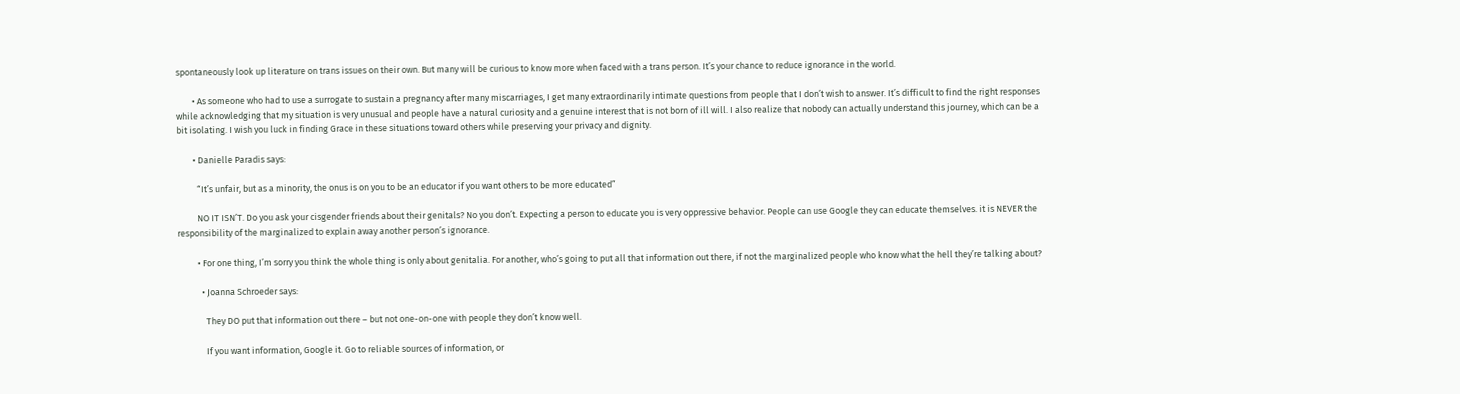spontaneously look up literature on trans issues on their own. But many will be curious to know more when faced with a trans person. It’s your chance to reduce ignorance in the world.

        • As someone who had to use a surrogate to sustain a pregnancy after many miscarriages, I get many extraordinarily intimate questions from people that I don’t wish to answer. It’s difficult to find the right responses while acknowledging that my situation is very unusual and people have a natural curiosity and a genuine interest that is not born of ill will. I also realize that nobody can actually understand this journey, which can be a bit isolating. I wish you luck in finding Grace in these situations toward others while preserving your privacy and dignity.

        • Danielle Paradis says:

          “It’s unfair, but as a minority, the onus is on you to be an educator if you want others to be more educated”

          NO IT ISN’T. Do you ask your cisgender friends about their genitals? No you don’t. Expecting a person to educate you is very oppressive behavior. People can use Google they can educate themselves. it is NEVER the responsibility of the marginalized to explain away another person’s ignorance.

          • For one thing, I’m sorry you think the whole thing is only about genitalia. For another, who’s going to put all that information out there, if not the marginalized people who know what the hell they’re talking about?

            • Joanna Schroeder says:

              They DO put that information out there – but not one-on-one with people they don’t know well.

              If you want information, Google it. Go to reliable sources of information, or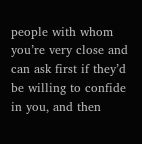people with whom you’re very close and can ask first if they’d be willing to confide in you, and then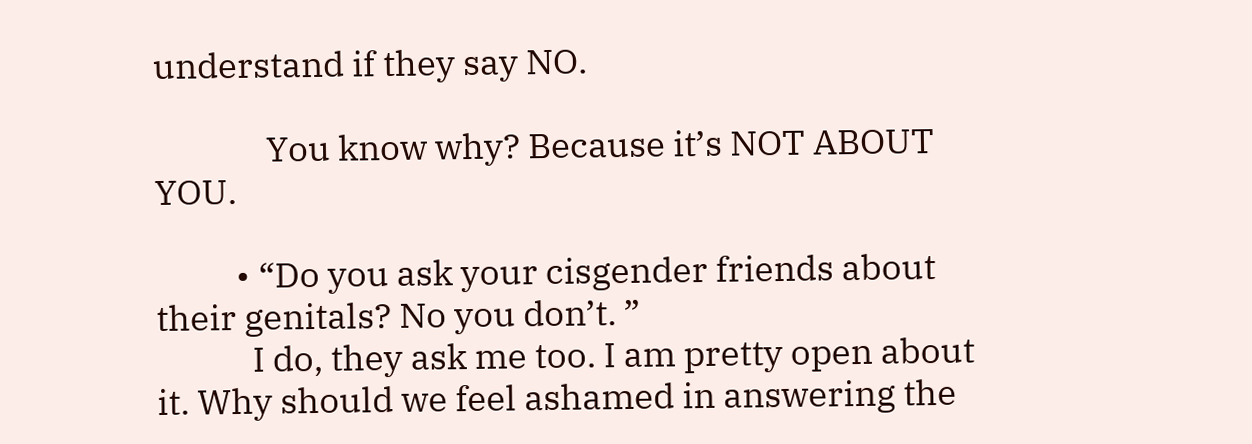understand if they say NO.

              You know why? Because it’s NOT ABOUT YOU.

          • “Do you ask your cisgender friends about their genitals? No you don’t. ”
            I do, they ask me too. I am pretty open about it. Why should we feel ashamed in answering the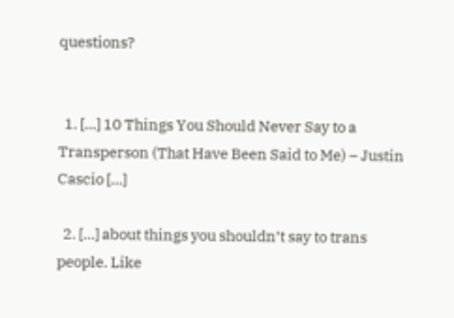questions?


  1. […] 10 Things You Should Never Say to a Transperson (That Have Been Said to Me) – Justin Cascio […]

  2. […] about things you shouldn’t say to trans people. Like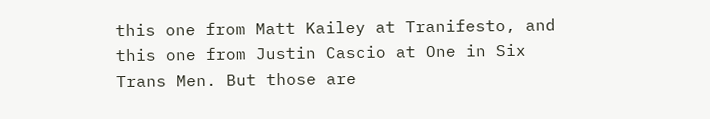this one from Matt Kailey at Tranifesto, and this one from Justin Cascio at One in Six Trans Men. But those are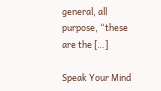general, all purpose, “these are the […]

Speak Your Mind